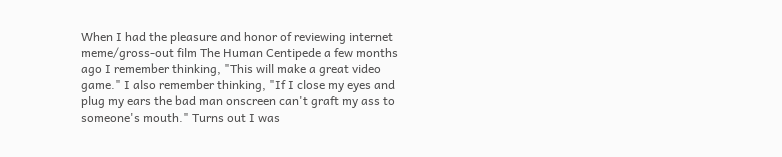When I had the pleasure and honor of reviewing internet meme/gross-out film The Human Centipede a few months ago I remember thinking, "This will make a great video game." I also remember thinking, "If I close my eyes and plug my ears the bad man onscreen can't graft my ass to someone's mouth." Turns out I was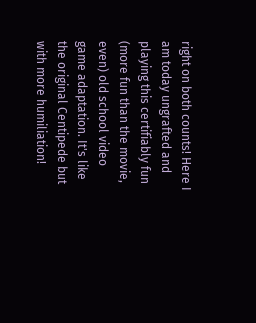right on both counts! Here I am today ungrafted and playing this certifiably fun (more fun than the movie, even) old school video game adaptation. It's like the original Centipede but with more humiliation!